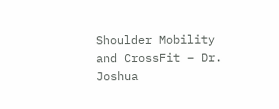Shoulder Mobility and CrossFit – Dr. Joshua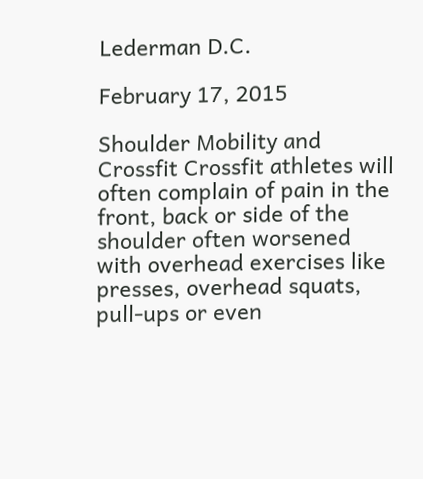Lederman D.C.

February 17, 2015

Shoulder Mobility and Crossfit Crossfit athletes will often complain of pain in the front, back or side of the shoulder often worsened with overhead exercises like presses, overhead squats, pull-ups or even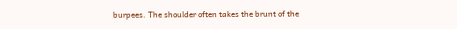burpees. The shoulder often takes the brunt of the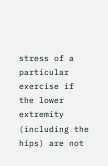stress of a particular exercise if the lower extremity (including the hips) are not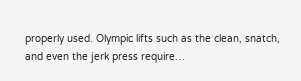properly used. Olympic lifts such as the clean, snatch, and even the jerk press require…